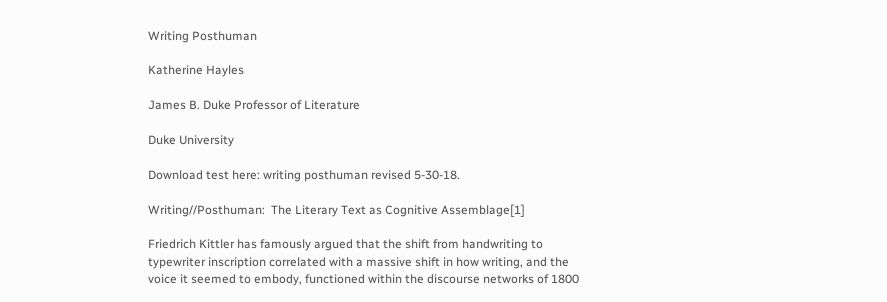Writing Posthuman

Katherine Hayles

James B. Duke Professor of Literature

Duke University

Download test here: writing posthuman revised 5-30-18.

Writing//Posthuman:  The Literary Text as Cognitive Assemblage[1]

Friedrich Kittler has famously argued that the shift from handwriting to typewriter inscription correlated with a massive shift in how writing, and the voice it seemed to embody, functioned within the discourse networks of 1800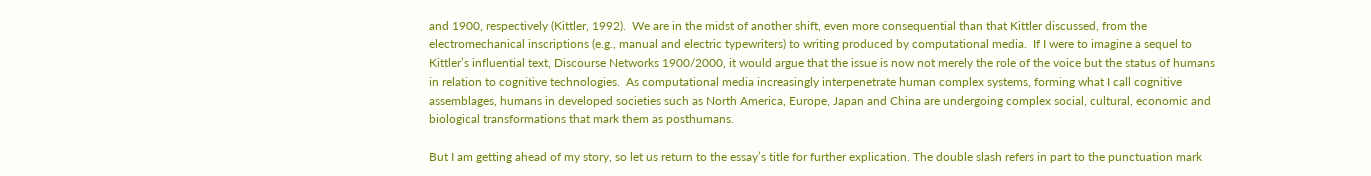and 1900, respectively (Kittler, 1992).  We are in the midst of another shift, even more consequential than that Kittler discussed, from the electromechanical inscriptions (e.g., manual and electric typewriters) to writing produced by computational media.  If I were to imagine a sequel to Kittler’s influential text, Discourse Networks 1900/2000, it would argue that the issue is now not merely the role of the voice but the status of humans in relation to cognitive technologies.  As computational media increasingly interpenetrate human complex systems, forming what I call cognitive assemblages, humans in developed societies such as North America, Europe, Japan and China are undergoing complex social, cultural, economic and biological transformations that mark them as posthumans.

But I am getting ahead of my story, so let us return to the essay’s title for further explication. The double slash refers in part to the punctuation mark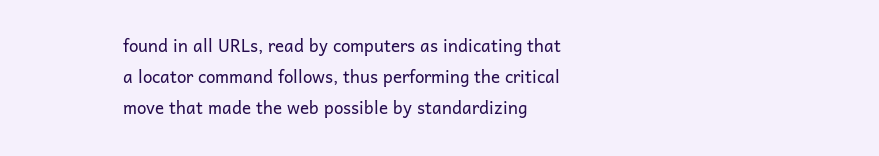found in all URLs, read by computers as indicating that a locator command follows, thus performing the critical move that made the web possible by standardizing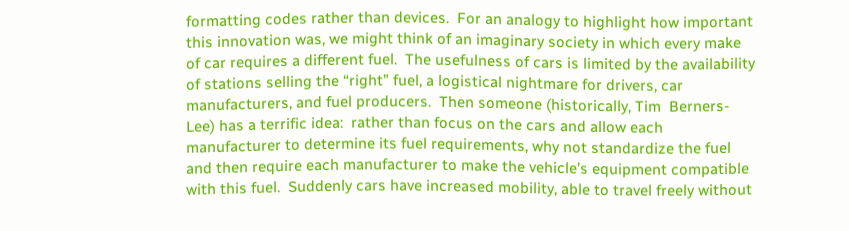formatting codes rather than devices.  For an analogy to highlight how important this innovation was, we might think of an imaginary society in which every make of car requires a different fuel.  The usefulness of cars is limited by the availability of stations selling the “right” fuel, a logistical nightmare for drivers, car manufacturers, and fuel producers.  Then someone (historically, Tim  Berners-Lee) has a terrific idea:  rather than focus on the cars and allow each manufacturer to determine its fuel requirements, why not standardize the fuel and then require each manufacturer to make the vehicle’s equipment compatible with this fuel.  Suddenly cars have increased mobility, able to travel freely without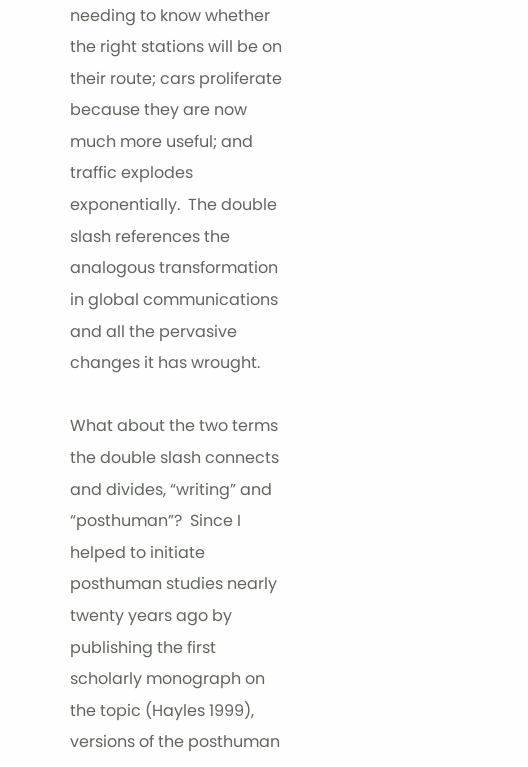needing to know whether the right stations will be on their route; cars proliferate because they are now much more useful; and traffic explodes exponentially.  The double slash references the analogous transformation in global communications and all the pervasive changes it has wrought.

What about the two terms the double slash connects and divides, “writing” and “posthuman”?  Since I helped to initiate posthuman studies nearly twenty years ago by publishing the first scholarly monograph on the topic (Hayles 1999), versions of the posthuman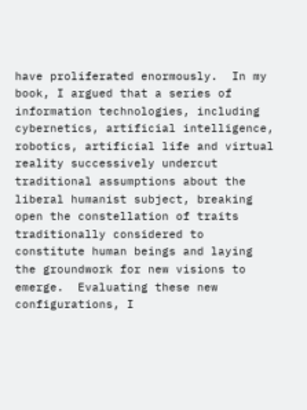have proliferated enormously.  In my book, I argued that a series of information technologies, including cybernetics, artificial intelligence, robotics, artificial life and virtual reality successively undercut traditional assumptions about the liberal humanist subject, breaking open the constellation of traits traditionally considered to constitute human beings and laying the groundwork for new visions to emerge.  Evaluating these new configurations, I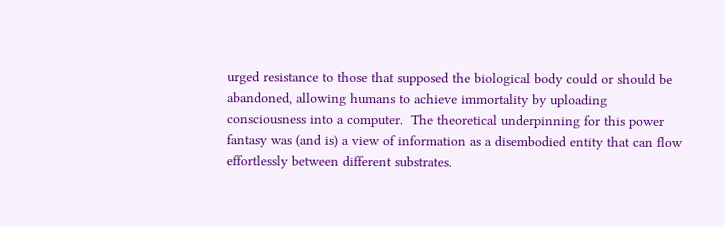urged resistance to those that supposed the biological body could or should be abandoned, allowing humans to achieve immortality by uploading consciousness into a computer.  The theoretical underpinning for this power fantasy was (and is) a view of information as a disembodied entity that can flow effortlessly between different substrates.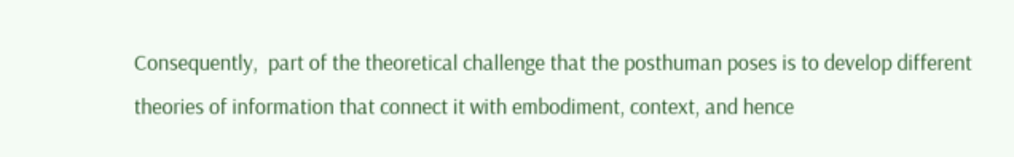Consequently,  part of the theoretical challenge that the posthuman poses is to develop different theories of information that connect it with embodiment, context, and hence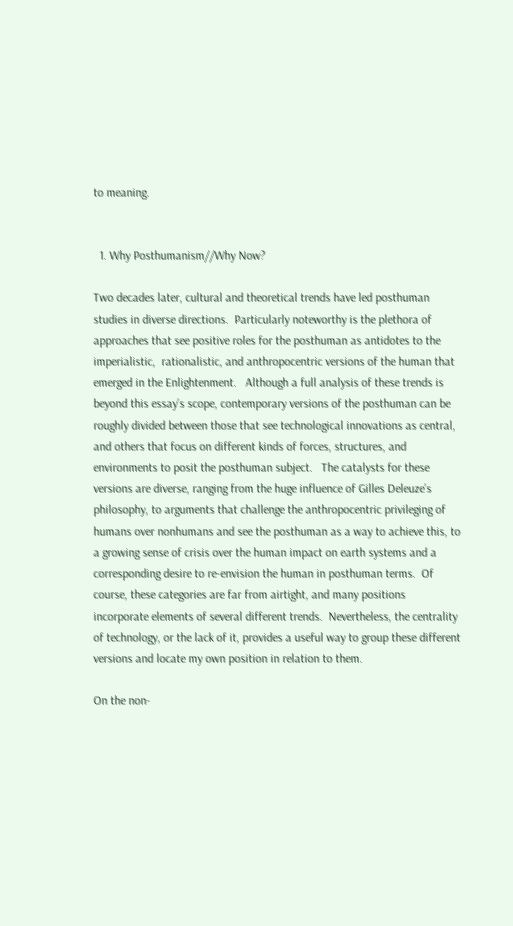to meaning.


  1. Why Posthumanism//Why Now?

Two decades later, cultural and theoretical trends have led posthuman studies in diverse directions.  Particularly noteworthy is the plethora of approaches that see positive roles for the posthuman as antidotes to the imperialistic,  rationalistic, and anthropocentric versions of the human that emerged in the Enlightenment.   Although a full analysis of these trends is beyond this essay’s scope, contemporary versions of the posthuman can be roughly divided between those that see technological innovations as central, and others that focus on different kinds of forces, structures, and environments to posit the posthuman subject.   The catalysts for these versions are diverse, ranging from the huge influence of Gilles Deleuze’s philosophy, to arguments that challenge the anthropocentric privileging of humans over nonhumans and see the posthuman as a way to achieve this, to a growing sense of crisis over the human impact on earth systems and a corresponding desire to re-envision the human in posthuman terms.  Of course, these categories are far from airtight, and many positions incorporate elements of several different trends.  Nevertheless, the centrality of technology, or the lack of it, provides a useful way to group these different versions and locate my own position in relation to them.

On the non-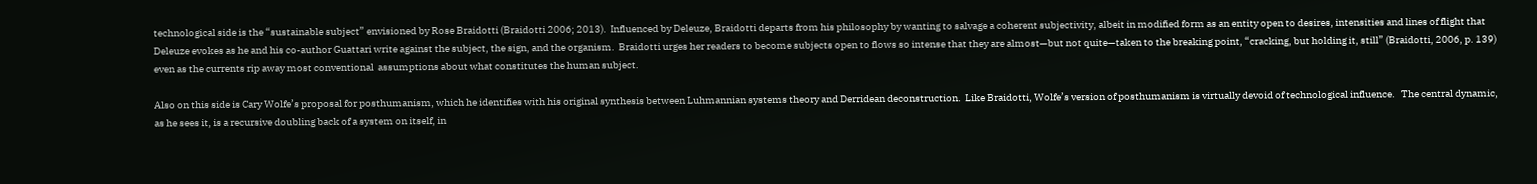technological side is the “sustainable subject” envisioned by Rose Braidotti (Braidotti 2006; 2013).  Influenced by Deleuze, Braidotti departs from his philosophy by wanting to salvage a coherent subjectivity, albeit in modified form as an entity open to desires, intensities and lines of flight that Deleuze evokes as he and his co-author Guattari write against the subject, the sign, and the organism.  Braidotti urges her readers to become subjects open to flows so intense that they are almost—but not quite—taken to the breaking point, “cracking, but holding it, still” (Braidotti, 2006, p. 139) even as the currents rip away most conventional  assumptions about what constitutes the human subject.

Also on this side is Cary Wolfe’s proposal for posthumanism, which he identifies with his original synthesis between Luhmannian systems theory and Derridean deconstruction.  Like Braidotti, Wolfe’s version of posthumanism is virtually devoid of technological influence.   The central dynamic, as he sees it, is a recursive doubling back of a system on itself, in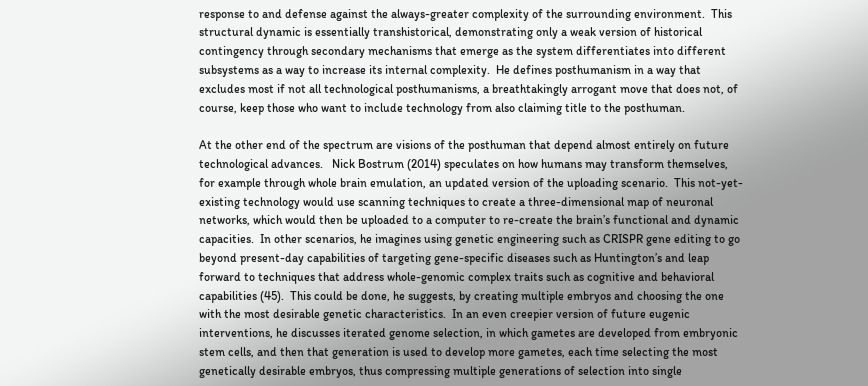response to and defense against the always-greater complexity of the surrounding environment.  This structural dynamic is essentially transhistorical, demonstrating only a weak version of historical contingency through secondary mechanisms that emerge as the system differentiates into different subsystems as a way to increase its internal complexity.  He defines posthumanism in a way that excludes most if not all technological posthumanisms, a breathtakingly arrogant move that does not, of course, keep those who want to include technology from also claiming title to the posthuman.

At the other end of the spectrum are visions of the posthuman that depend almost entirely on future technological advances.   Nick Bostrum (2014) speculates on how humans may transform themselves, for example through whole brain emulation, an updated version of the uploading scenario.  This not-yet-existing technology would use scanning techniques to create a three-dimensional map of neuronal networks, which would then be uploaded to a computer to re-create the brain’s functional and dynamic capacities.  In other scenarios, he imagines using genetic engineering such as CRISPR gene editing to go beyond present-day capabilities of targeting gene-specific diseases such as Huntington’s and leap forward to techniques that address whole-genomic complex traits such as cognitive and behavioral capabilities (45).  This could be done, he suggests, by creating multiple embryos and choosing the one with the most desirable genetic characteristics.  In an even creepier version of future eugenic interventions, he discusses iterated genome selection, in which gametes are developed from embryonic stem cells, and then that generation is used to develop more gametes, each time selecting the most genetically desirable embryos, thus compressing multiple generations of selection into single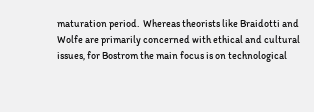maturation period.  Whereas theorists like Braidotti and Wolfe are primarily concerned with ethical and cultural issues, for Bostrom the main focus is on technological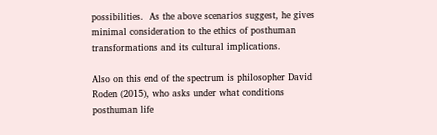possibilities.  As the above scenarios suggest, he gives minimal consideration to the ethics of posthuman transformations and its cultural implications.

Also on this end of the spectrum is philosopher David Roden (2015), who asks under what conditions posthuman life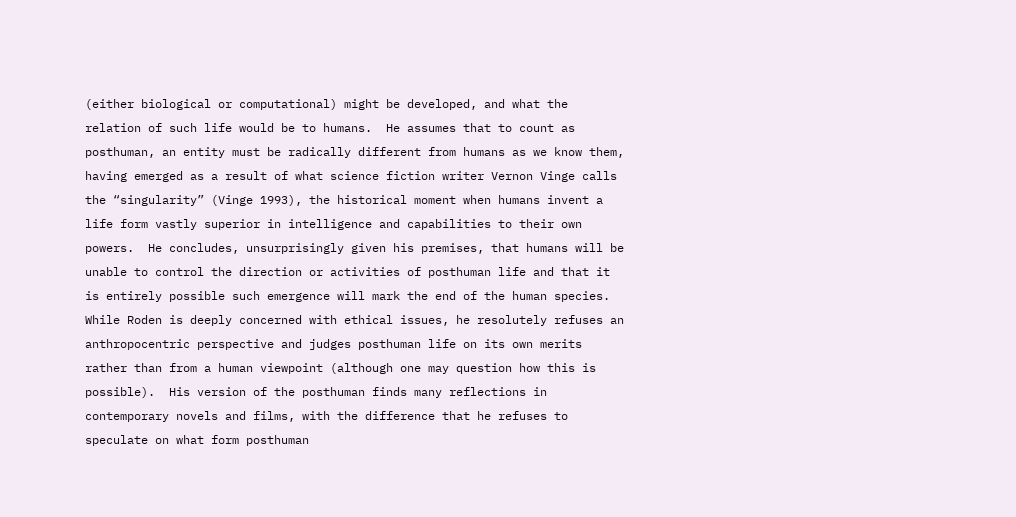(either biological or computational) might be developed, and what the relation of such life would be to humans.  He assumes that to count as posthuman, an entity must be radically different from humans as we know them, having emerged as a result of what science fiction writer Vernon Vinge calls the “singularity” (Vinge 1993), the historical moment when humans invent a life form vastly superior in intelligence and capabilities to their own powers.  He concludes, unsurprisingly given his premises, that humans will be unable to control the direction or activities of posthuman life and that it is entirely possible such emergence will mark the end of the human species.  While Roden is deeply concerned with ethical issues, he resolutely refuses an anthropocentric perspective and judges posthuman life on its own merits rather than from a human viewpoint (although one may question how this is possible).  His version of the posthuman finds many reflections in contemporary novels and films, with the difference that he refuses to speculate on what form posthuman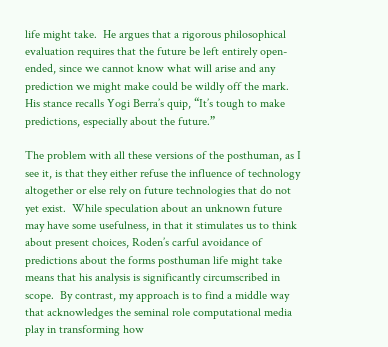life might take.  He argues that a rigorous philosophical evaluation requires that the future be left entirely open-ended, since we cannot know what will arise and any prediction we might make could be wildly off the mark.  His stance recalls Yogi Berra’s quip, “It’s tough to make predictions, especially about the future.”

The problem with all these versions of the posthuman, as I see it, is that they either refuse the influence of technology altogether or else rely on future technologies that do not yet exist.  While speculation about an unknown future may have some usefulness, in that it stimulates us to think about present choices, Roden’s carful avoidance of predictions about the forms posthuman life might take means that his analysis is significantly circumscribed in scope.  By contrast, my approach is to find a middle way that acknowledges the seminal role computational media play in transforming how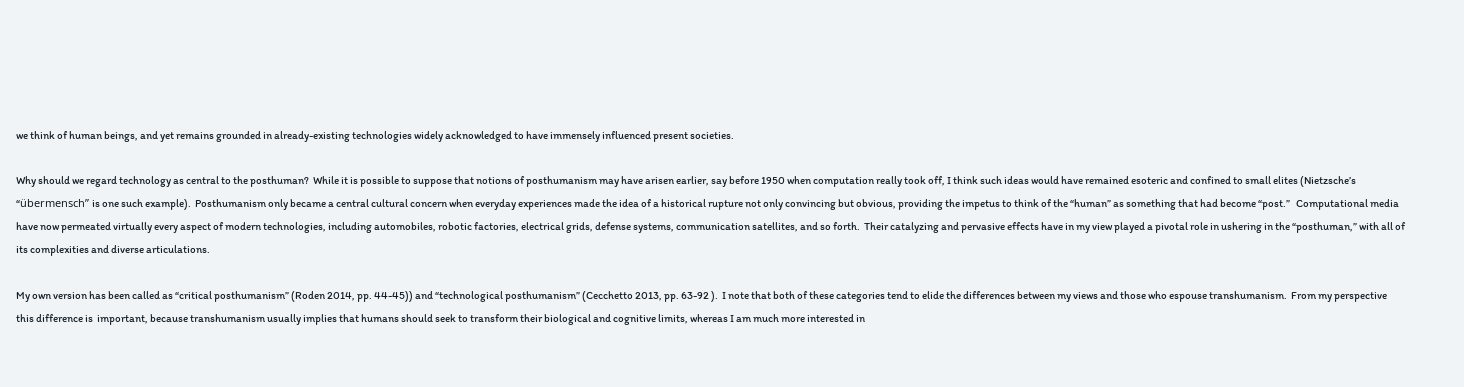we think of human beings, and yet remains grounded in already-existing technologies widely acknowledged to have immensely influenced present societies.

Why should we regard technology as central to the posthuman?  While it is possible to suppose that notions of posthumanism may have arisen earlier, say before 1950 when computation really took off, I think such ideas would have remained esoteric and confined to small elites (Nietzsche’s “übermensch” is one such example).  Posthumanism only became a central cultural concern when everyday experiences made the idea of a historical rupture not only convincing but obvious, providing the impetus to think of the “human” as something that had become “post.”   Computational media have now permeated virtually every aspect of modern technologies, including automobiles, robotic factories, electrical grids, defense systems, communication satellites, and so forth.  Their catalyzing and pervasive effects have in my view played a pivotal role in ushering in the “posthuman,” with all of its complexities and diverse articulations.

My own version has been called as “critical posthumanism” (Roden 2014, pp. 44-45)) and “technological posthumanism” (Cecchetto 2013, pp. 63-92 ).  I note that both of these categories tend to elide the differences between my views and those who espouse transhumanism.  From my perspective this difference is  important, because transhumanism usually implies that humans should seek to transform their biological and cognitive limits, whereas I am much more interested in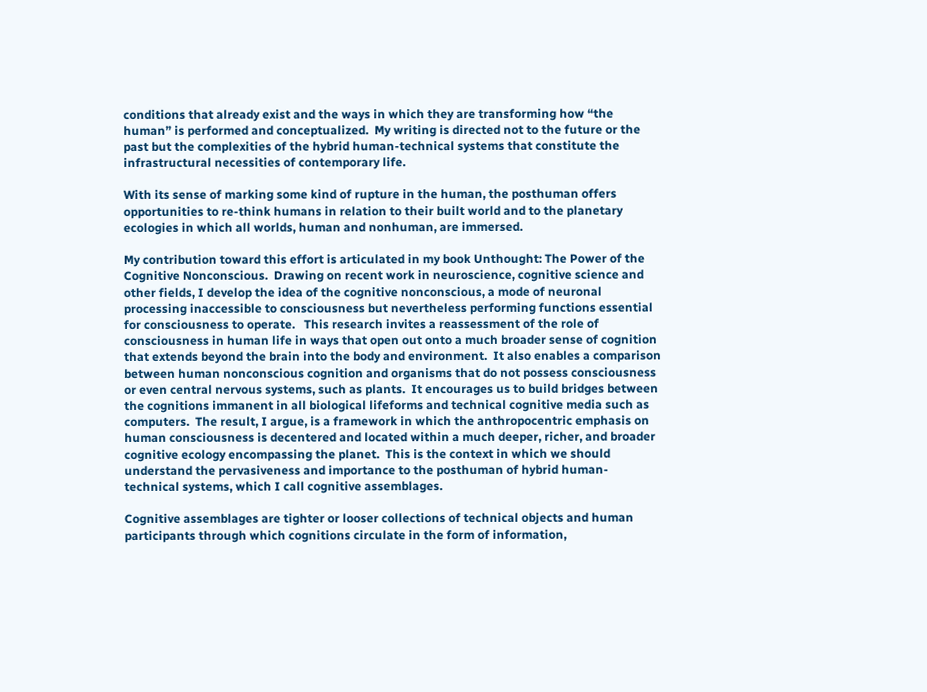conditions that already exist and the ways in which they are transforming how “the human” is performed and conceptualized.  My writing is directed not to the future or the past but the complexities of the hybrid human-technical systems that constitute the infrastructural necessities of contemporary life.

With its sense of marking some kind of rupture in the human, the posthuman offers opportunities to re-think humans in relation to their built world and to the planetary ecologies in which all worlds, human and nonhuman, are immersed.

My contribution toward this effort is articulated in my book Unthought: The Power of the Cognitive Nonconscious.  Drawing on recent work in neuroscience, cognitive science and other fields, I develop the idea of the cognitive nonconscious, a mode of neuronal processing inaccessible to consciousness but nevertheless performing functions essential for consciousness to operate.   This research invites a reassessment of the role of consciousness in human life in ways that open out onto a much broader sense of cognition that extends beyond the brain into the body and environment.  It also enables a comparison between human nonconscious cognition and organisms that do not possess consciousness or even central nervous systems, such as plants.  It encourages us to build bridges between the cognitions immanent in all biological lifeforms and technical cognitive media such as computers.  The result, I argue, is a framework in which the anthropocentric emphasis on human consciousness is decentered and located within a much deeper, richer, and broader cognitive ecology encompassing the planet.  This is the context in which we should understand the pervasiveness and importance to the posthuman of hybrid human-technical systems, which I call cognitive assemblages.

Cognitive assemblages are tighter or looser collections of technical objects and human participants through which cognitions circulate in the form of information,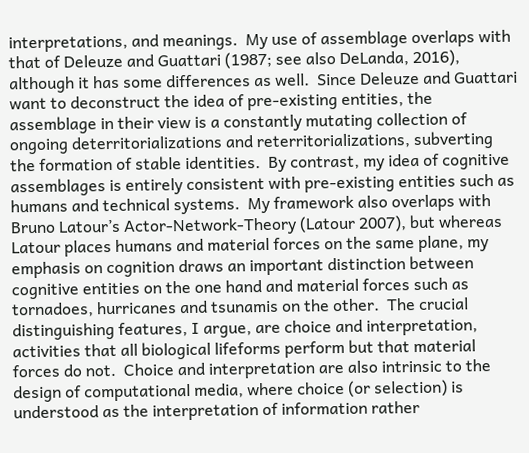interpretations, and meanings.  My use of assemblage overlaps with that of Deleuze and Guattari (1987; see also DeLanda, 2016), although it has some differences as well.  Since Deleuze and Guattari want to deconstruct the idea of pre-existing entities, the assemblage in their view is a constantly mutating collection of ongoing deterritorializations and reterritorializations, subverting the formation of stable identities.  By contrast, my idea of cognitive assemblages is entirely consistent with pre-existing entities such as humans and technical systems.  My framework also overlaps with Bruno Latour’s Actor-Network-Theory (Latour 2007), but whereas Latour places humans and material forces on the same plane, my emphasis on cognition draws an important distinction between cognitive entities on the one hand and material forces such as tornadoes, hurricanes and tsunamis on the other.  The crucial distinguishing features, I argue, are choice and interpretation, activities that all biological lifeforms perform but that material forces do not.  Choice and interpretation are also intrinsic to the design of computational media, where choice (or selection) is understood as the interpretation of information rather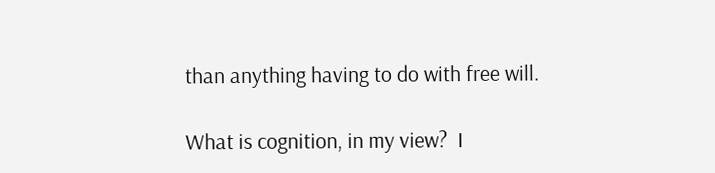than anything having to do with free will.

What is cognition, in my view?  I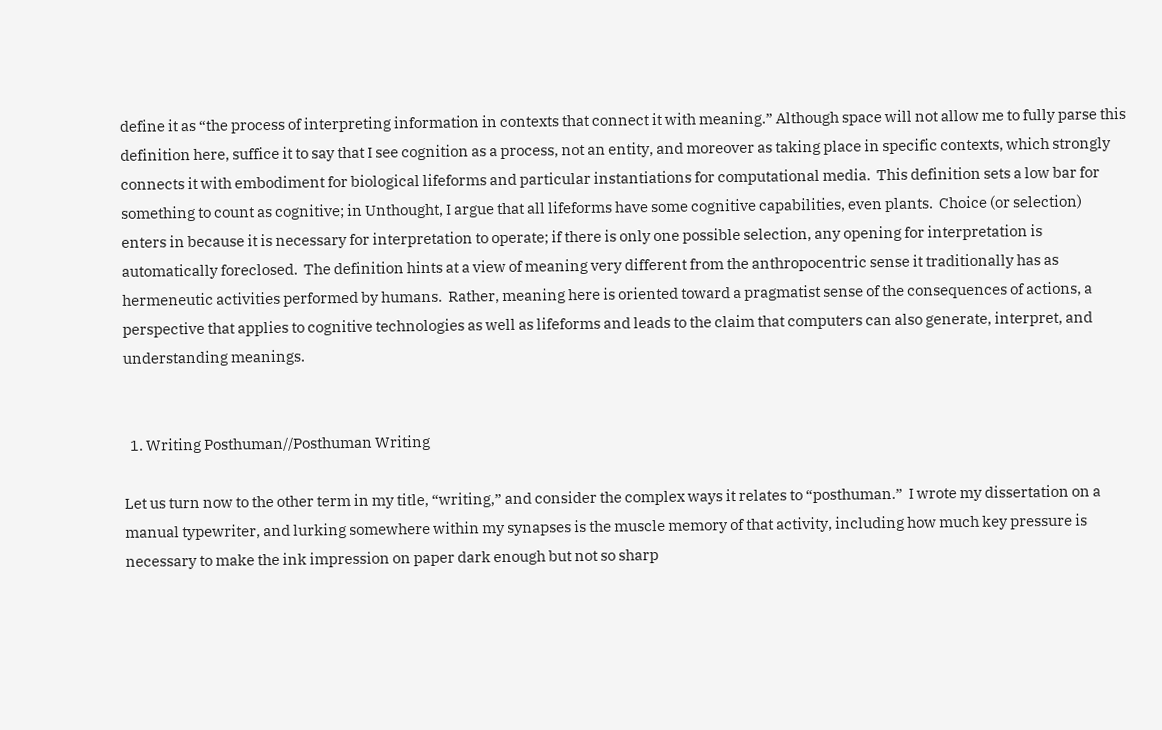define it as “the process of interpreting information in contexts that connect it with meaning.” Although space will not allow me to fully parse this definition here, suffice it to say that I see cognition as a process, not an entity, and moreover as taking place in specific contexts, which strongly connects it with embodiment for biological lifeforms and particular instantiations for computational media.  This definition sets a low bar for something to count as cognitive; in Unthought, I argue that all lifeforms have some cognitive capabilities, even plants.  Choice (or selection) enters in because it is necessary for interpretation to operate; if there is only one possible selection, any opening for interpretation is automatically foreclosed.  The definition hints at a view of meaning very different from the anthropocentric sense it traditionally has as hermeneutic activities performed by humans.  Rather, meaning here is oriented toward a pragmatist sense of the consequences of actions, a perspective that applies to cognitive technologies as well as lifeforms and leads to the claim that computers can also generate, interpret, and understanding meanings.


  1. Writing Posthuman//Posthuman Writing

Let us turn now to the other term in my title, “writing,” and consider the complex ways it relates to “posthuman.”  I wrote my dissertation on a manual typewriter, and lurking somewhere within my synapses is the muscle memory of that activity, including how much key pressure is necessary to make the ink impression on paper dark enough but not so sharp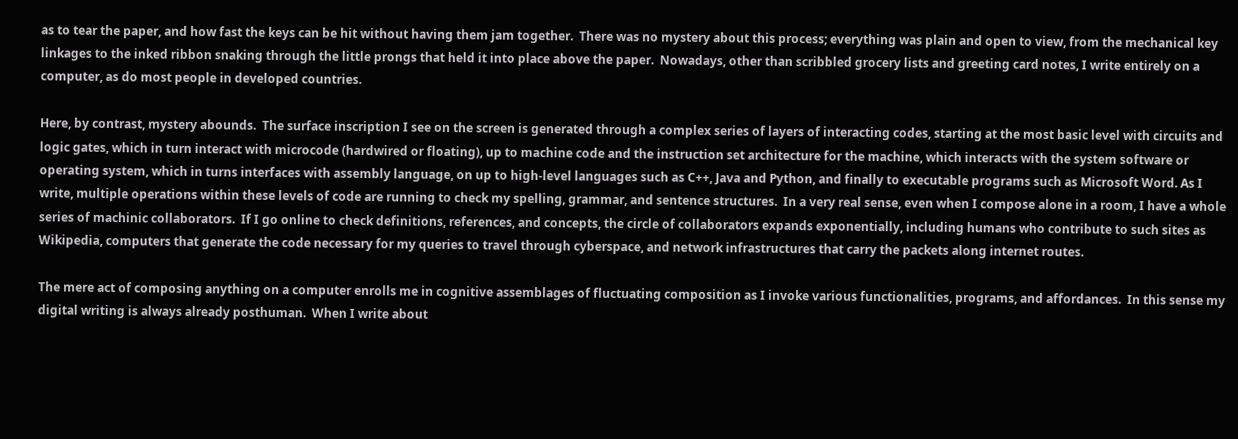as to tear the paper, and how fast the keys can be hit without having them jam together.  There was no mystery about this process; everything was plain and open to view, from the mechanical key linkages to the inked ribbon snaking through the little prongs that held it into place above the paper.  Nowadays, other than scribbled grocery lists and greeting card notes, I write entirely on a computer, as do most people in developed countries.

Here, by contrast, mystery abounds.  The surface inscription I see on the screen is generated through a complex series of layers of interacting codes, starting at the most basic level with circuits and logic gates, which in turn interact with microcode (hardwired or floating), up to machine code and the instruction set architecture for the machine, which interacts with the system software or operating system, which in turns interfaces with assembly language, on up to high-level languages such as C++, Java and Python, and finally to executable programs such as Microsoft Word. As I write, multiple operations within these levels of code are running to check my spelling, grammar, and sentence structures.  In a very real sense, even when I compose alone in a room, I have a whole series of machinic collaborators.  If I go online to check definitions, references, and concepts, the circle of collaborators expands exponentially, including humans who contribute to such sites as Wikipedia, computers that generate the code necessary for my queries to travel through cyberspace, and network infrastructures that carry the packets along internet routes.

The mere act of composing anything on a computer enrolls me in cognitive assemblages of fluctuating composition as I invoke various functionalities, programs, and affordances.  In this sense my digital writing is always already posthuman.  When I write about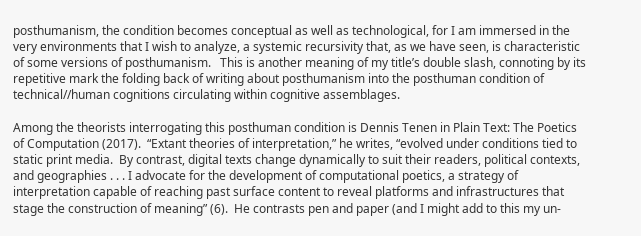posthumanism, the condition becomes conceptual as well as technological, for I am immersed in the very environments that I wish to analyze, a systemic recursivity that, as we have seen, is characteristic of some versions of posthumanism.   This is another meaning of my title’s double slash, connoting by its repetitive mark the folding back of writing about posthumanism into the posthuman condition of technical//human cognitions circulating within cognitive assemblages.

Among the theorists interrogating this posthuman condition is Dennis Tenen in Plain Text: The Poetics of Computation (2017).  “Extant theories of interpretation,” he writes, “evolved under conditions tied to static print media.  By contrast, digital texts change dynamically to suit their readers, political contexts, and geographies . . . I advocate for the development of computational poetics, a strategy of interpretation capable of reaching past surface content to reveal platforms and infrastructures that stage the construction of meaning” (6).  He contrasts pen and paper (and I might add to this my un-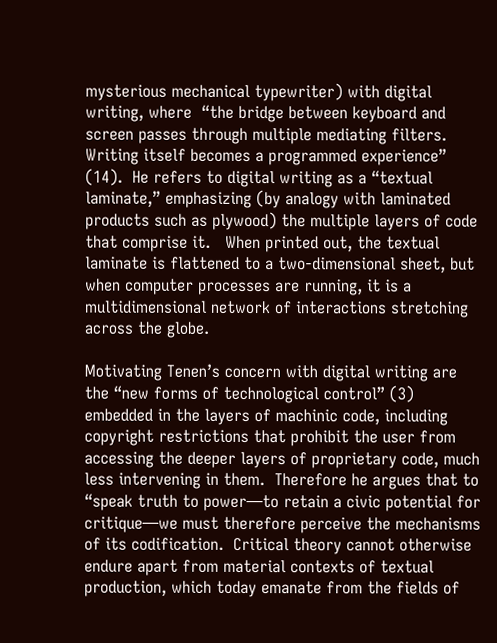mysterious mechanical typewriter) with digital writing, where  “the bridge between keyboard and screen passes through multiple mediating filters.  Writing itself becomes a programmed experience” (14).  He refers to digital writing as a “textual laminate,” emphasizing (by analogy with laminated products such as plywood) the multiple layers of code that comprise it.   When printed out, the textual laminate is flattened to a two-dimensional sheet, but when computer processes are running, it is a multidimensional network of interactions stretching across the globe.

Motivating Tenen’s concern with digital writing are the “new forms of technological control” (3) embedded in the layers of machinic code, including copyright restrictions that prohibit the user from accessing the deeper layers of proprietary code, much less intervening in them.  Therefore he argues that to “speak truth to power—to retain a civic potential for critique—we must therefore perceive the mechanisms of its codification.  Critical theory cannot otherwise endure apart from material contexts of textual production, which today emanate from the fields of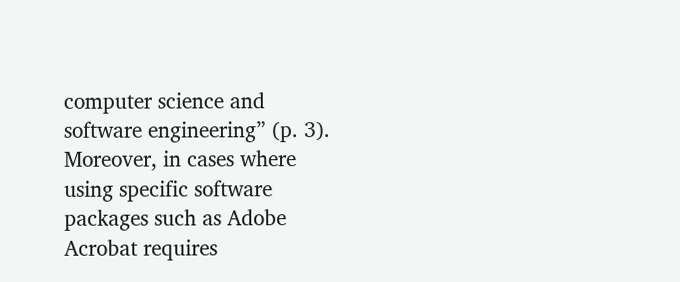computer science and software engineering” (p. 3).   Moreover, in cases where using specific software packages such as Adobe Acrobat requires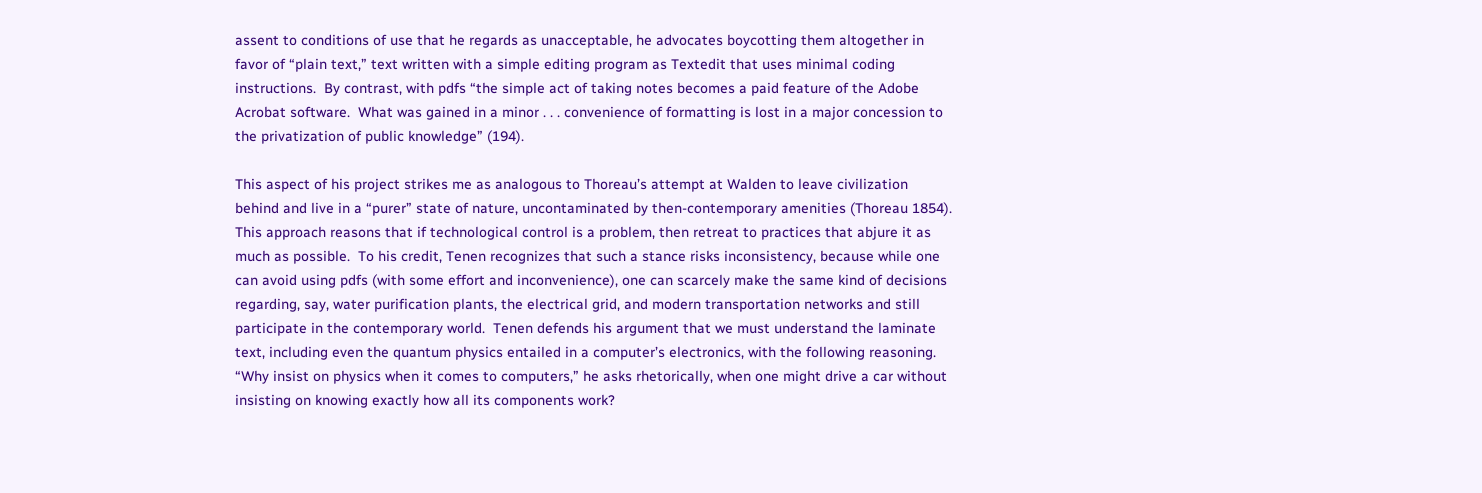assent to conditions of use that he regards as unacceptable, he advocates boycotting them altogether in favor of “plain text,” text written with a simple editing program as Textedit that uses minimal coding instructions.  By contrast, with pdfs “the simple act of taking notes becomes a paid feature of the Adobe Acrobat software.  What was gained in a minor . . . convenience of formatting is lost in a major concession to the privatization of public knowledge” (194).

This aspect of his project strikes me as analogous to Thoreau’s attempt at Walden to leave civilization behind and live in a “purer” state of nature, uncontaminated by then-contemporary amenities (Thoreau 1854).  This approach reasons that if technological control is a problem, then retreat to practices that abjure it as much as possible.  To his credit, Tenen recognizes that such a stance risks inconsistency, because while one can avoid using pdfs (with some effort and inconvenience), one can scarcely make the same kind of decisions regarding, say, water purification plants, the electrical grid, and modern transportation networks and still participate in the contemporary world.  Tenen defends his argument that we must understand the laminate text, including even the quantum physics entailed in a computer’s electronics, with the following reasoning.  “Why insist on physics when it comes to computers,” he asks rhetorically, when one might drive a car without insisting on knowing exactly how all its components work?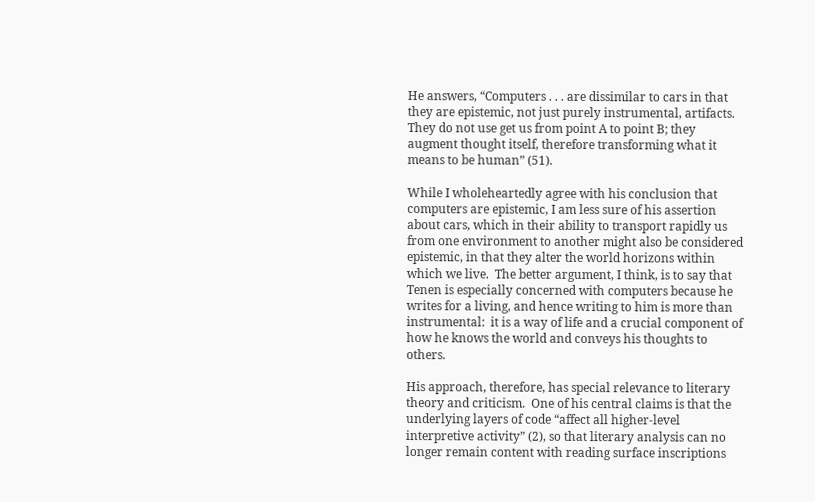He answers, “Computers . . . are dissimilar to cars in that they are epistemic, not just purely instrumental, artifacts.  They do not use get us from point A to point B; they augment thought itself, therefore transforming what it means to be human” (51).

While I wholeheartedly agree with his conclusion that computers are epistemic, I am less sure of his assertion about cars, which in their ability to transport rapidly us from one environment to another might also be considered epistemic, in that they alter the world horizons within which we live.  The better argument, I think, is to say that Tenen is especially concerned with computers because he writes for a living, and hence writing to him is more than instrumental:  it is a way of life and a crucial component of how he knows the world and conveys his thoughts to others.

His approach, therefore, has special relevance to literary theory and criticism.  One of his central claims is that the underlying layers of code “affect all higher-level interpretive activity” (2), so that literary analysis can no longer remain content with reading surface inscriptions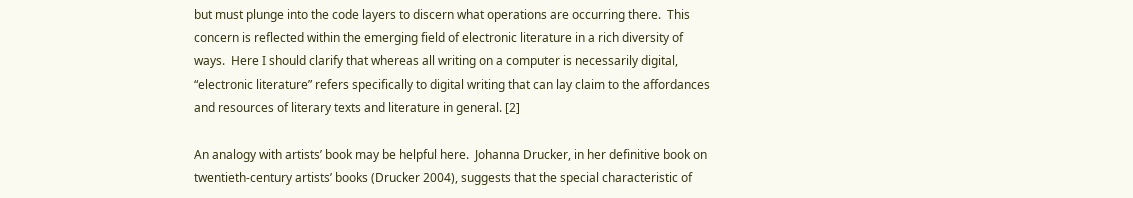but must plunge into the code layers to discern what operations are occurring there.  This concern is reflected within the emerging field of electronic literature in a rich diversity of ways.  Here I should clarify that whereas all writing on a computer is necessarily digital, “electronic literature” refers specifically to digital writing that can lay claim to the affordances and resources of literary texts and literature in general. [2]

An analogy with artists’ book may be helpful here.  Johanna Drucker, in her definitive book on twentieth-century artists’ books (Drucker 2004), suggests that the special characteristic of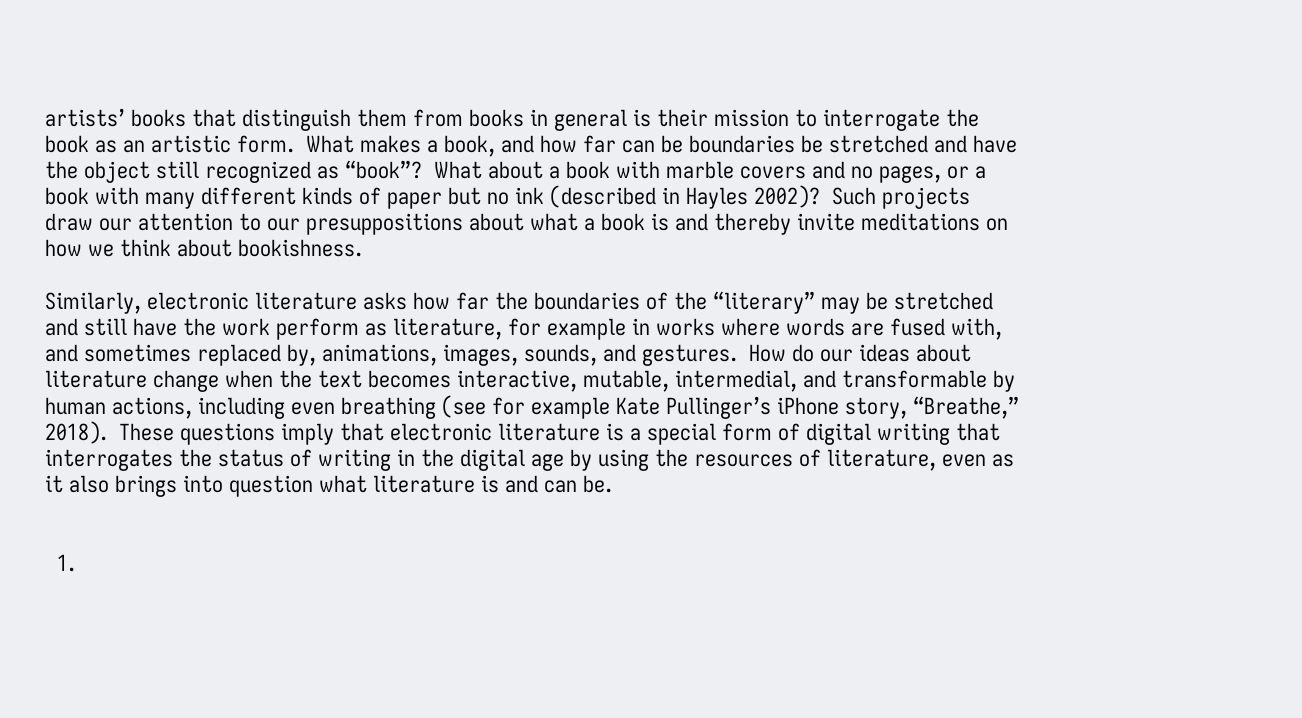artists’ books that distinguish them from books in general is their mission to interrogate the book as an artistic form.  What makes a book, and how far can be boundaries be stretched and have the object still recognized as “book”?  What about a book with marble covers and no pages, or a book with many different kinds of paper but no ink (described in Hayles 2002)?  Such projects draw our attention to our presuppositions about what a book is and thereby invite meditations on how we think about bookishness.

Similarly, electronic literature asks how far the boundaries of the “literary” may be stretched and still have the work perform as literature, for example in works where words are fused with, and sometimes replaced by, animations, images, sounds, and gestures.  How do our ideas about literature change when the text becomes interactive, mutable, intermedial, and transformable by human actions, including even breathing (see for example Kate Pullinger’s iPhone story, “Breathe,” 2018).  These questions imply that electronic literature is a special form of digital writing that interrogates the status of writing in the digital age by using the resources of literature, even as it also brings into question what literature is and can be.


  1.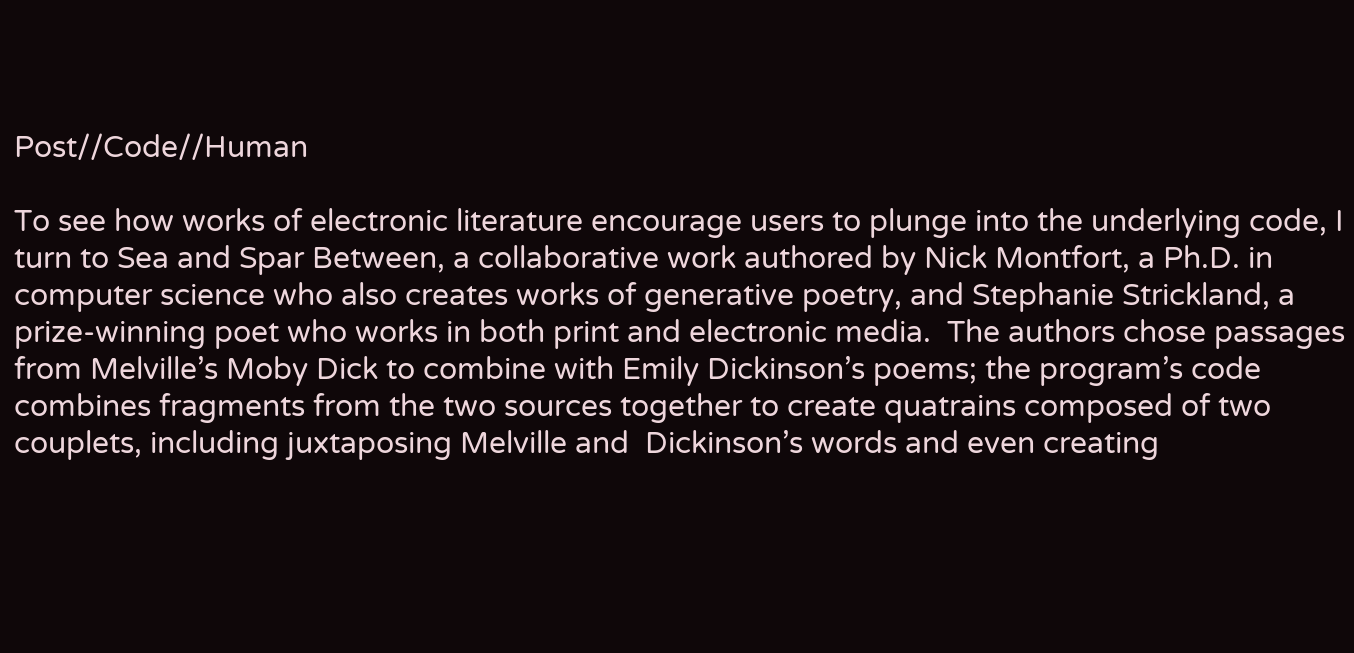Post//Code//Human

To see how works of electronic literature encourage users to plunge into the underlying code, I turn to Sea and Spar Between, a collaborative work authored by Nick Montfort, a Ph.D. in computer science who also creates works of generative poetry, and Stephanie Strickland, a prize-winning poet who works in both print and electronic media.  The authors chose passages from Melville’s Moby Dick to combine with Emily Dickinson’s poems; the program’s code combines fragments from the two sources together to create quatrains composed of two couplets, including juxtaposing Melville and  Dickinson’s words and even creating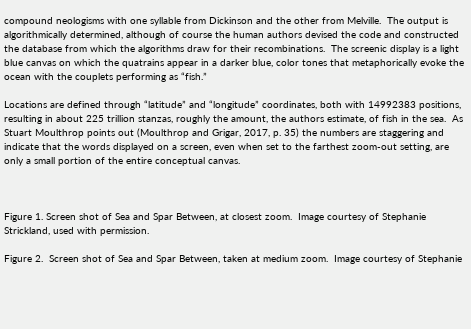compound neologisms with one syllable from Dickinson and the other from Melville.  The output is algorithmically determined, although of course the human authors devised the code and constructed the database from which the algorithms draw for their recombinations.  The screenic display is a light blue canvas on which the quatrains appear in a darker blue, color tones that metaphorically evoke the ocean with the couplets performing as “fish.”

Locations are defined through “latitude” and “longitude” coordinates, both with 14992383 positions, resulting in about 225 trillion stanzas, roughly the amount, the authors estimate, of fish in the sea.  As Stuart Moulthrop points out (Moulthrop and Grigar, 2017, p. 35) the numbers are staggering and indicate that the words displayed on a screen, even when set to the farthest zoom-out setting, are only a small portion of the entire conceptual canvas.



Figure 1. Screen shot of Sea and Spar Between, at closest zoom.  Image courtesy of Stephanie Strickland, used with permission.

Figure 2.  Screen shot of Sea and Spar Between, taken at medium zoom.  Image courtesy of Stephanie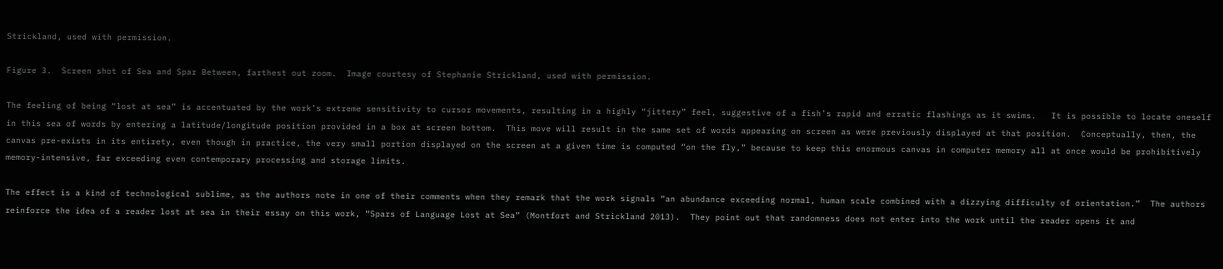Strickland, used with permission.

Figure 3.  Screen shot of Sea and Spar Between, farthest out zoom.  Image courtesy of Stephanie Strickland, used with permission.

The feeling of being “lost at sea” is accentuated by the work’s extreme sensitivity to cursor movements, resulting in a highly “jittery” feel, suggestive of a fish’s rapid and erratic flashings as it swims.   It is possible to locate oneself in this sea of words by entering a latitude/longitude position provided in a box at screen bottom.  This move will result in the same set of words appearing on screen as were previously displayed at that position.  Conceptually, then, the canvas pre-exists in its entirety, even though in practice, the very small portion displayed on the screen at a given time is computed “on the fly,” because to keep this enormous canvas in computer memory all at once would be prohibitively memory-intensive, far exceeding even contemporary processing and storage limits.

The effect is a kind of technological sublime, as the authors note in one of their comments when they remark that the work signals “an abundance exceeding normal, human scale combined with a dizzying difficulty of orientation.”  The authors reinforce the idea of a reader lost at sea in their essay on this work, “Spars of Language Lost at Sea” (Montfort and Strickland 2013).  They point out that randomness does not enter into the work until the reader opens it and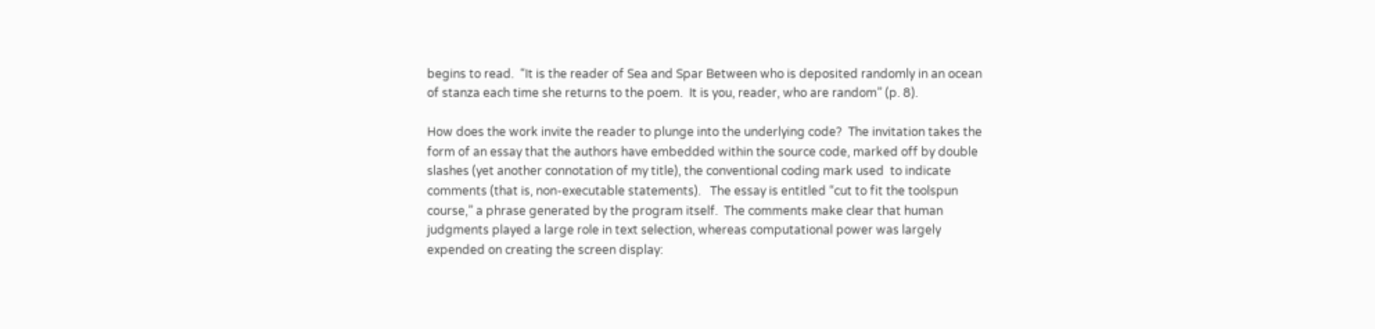begins to read.  “It is the reader of Sea and Spar Between who is deposited randomly in an ocean of stanza each time she returns to the poem.  It is you, reader, who are random” (p. 8).

How does the work invite the reader to plunge into the underlying code?  The invitation takes the form of an essay that the authors have embedded within the source code, marked off by double slashes (yet another connotation of my title), the conventional coding mark used  to indicate comments (that is, non-executable statements).   The essay is entitled “cut to fit the toolspun course,” a phrase generated by the program itself.  The comments make clear that human judgments played a large role in text selection, whereas computational power was largely expended on creating the screen display: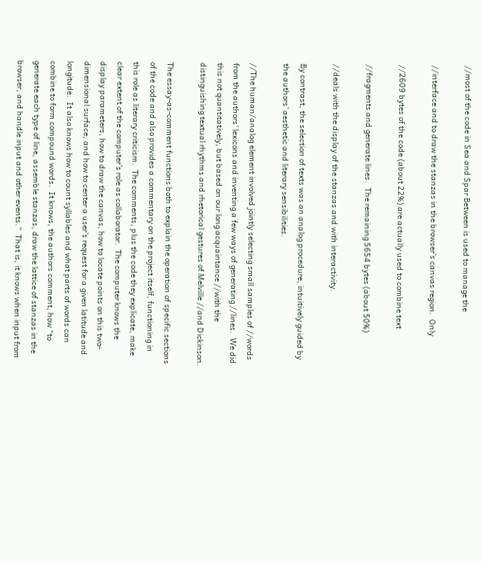//most of the code in Sea and Spar Between is used to manage the

//interface and to draw the stanzas in the browser’s canvas region.  Only

//2609 bytes of the code (about 22%) are actually used to combine text

//fragments and generate lines.  The remaining 5654 bytes (about 50%)

//deals with the display of the stanzas and with interactivity.

By contrast, the selection of texts was an analog procedure, intuitively guided by the authors’ aesthetic and literary sensibilities.

//The human/analog element involved jointly selecting small samples of //words from the authors’ lexicons and inventing a few ways of generating //lines.  We did this not quantitatively, but based on our long acquaintance //with the distinguishing textual rhythms and rhetorical gestures of Melville //and Dickinson.

The essay-as-comment functions both to explain the operation of specific sections of the code and also provides a commentary on the project itself, functioning in this role as literary criticism.  The comments, plus the code they explicate, make clear extent of the computer’s role as collaborator.  The computer knows the display parameters, how to draw the canvas, how to locate points on this two-dimensional surface, and how to center a user’s request for a given latitude and longitude.  It also knows how to count syllables and what parts of words can combine to form compound words.  It knows, the authors comment, how “to generate each type of line, assemble stanzas, draw the lattice of stanzas in the browser, and handle input and other events.”  That is, it knows when input from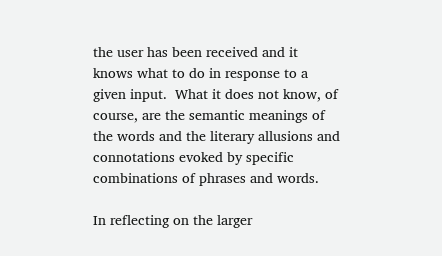the user has been received and it knows what to do in response to a given input.  What it does not know, of course, are the semantic meanings of the words and the literary allusions and connotations evoked by specific combinations of phrases and words.

In reflecting on the larger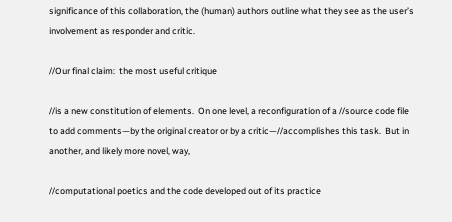significance of this collaboration, the (human) authors outline what they see as the user’s involvement as responder and critic.

//Our final claim:  the most useful critique

//is a new constitution of elements.  On one level, a reconfiguration of a //source code file to add comments—by the original creator or by a critic—//accomplishes this task.  But in another, and likely more novel, way,

//computational poetics and the code developed out of its practice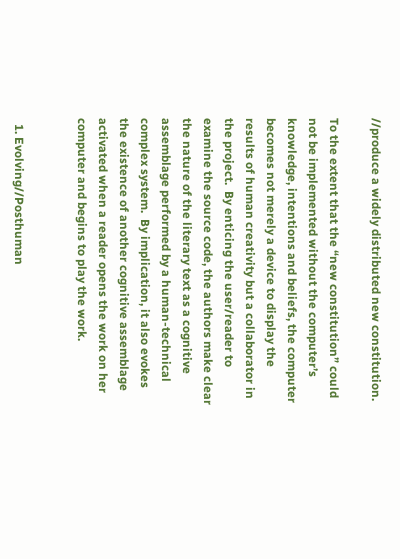//produce a widely distributed new constitution.

To the extent that the “new constitution” could not be implemented without the computer’s knowledge, intentions and beliefs, the computer becomes not merely a device to display the results of human creativity but a collaborator in the project.  By enticing the user/reader to examine the source code, the authors make clear the nature of the literary text as a cognitive assemblage performed by a human-technical complex system.  By implication, it also evokes the existence of another cognitive assemblage activated when a reader opens the work on her computer and begins to play the work.


  1. Evolving//Posthuman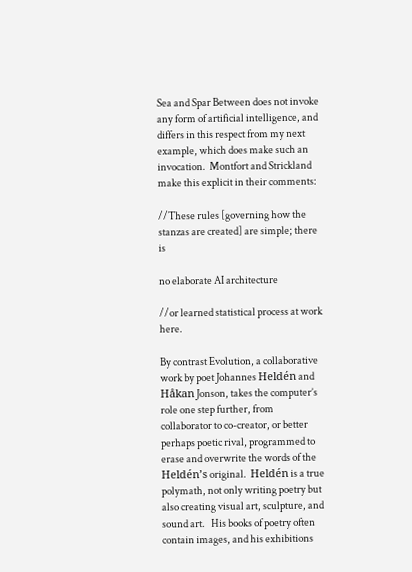Sea and Spar Between does not invoke any form of artificial intelligence, and differs in this respect from my next example, which does make such an invocation.  Montfort and Strickland make this explicit in their comments:

//These rules [governing how the stanzas are created] are simple; there is

no elaborate AI architecture

//or learned statistical process at work here.

By contrast Evolution, a collaborative work by poet Johannes Heldén and Håkan Jonson, takes the computer’s role one step further, from collaborator to co-creator, or better perhaps poetic rival, programmed to erase and overwrite the words of the Heldén’s original.  Heldén is a true polymath, not only writing poetry but also creating visual art, sculpture, and sound art.   His books of poetry often contain images, and his exhibitions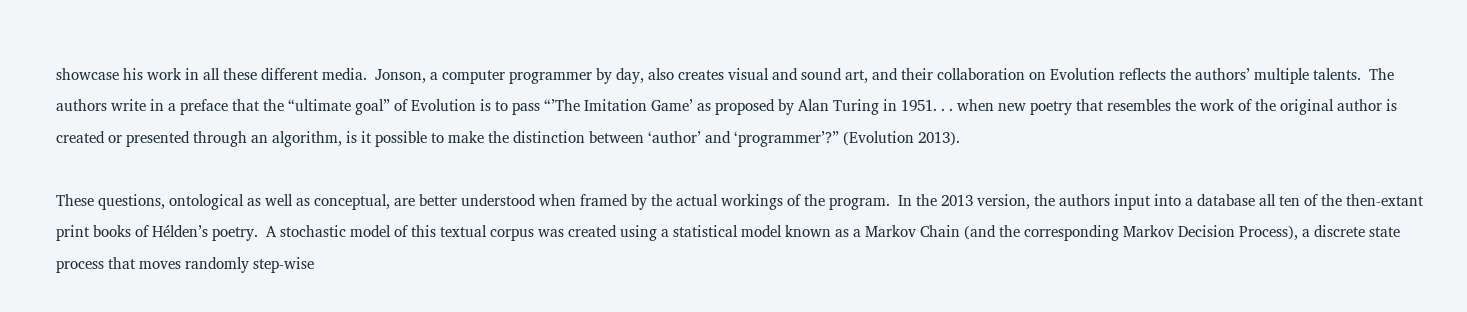showcase his work in all these different media.  Jonson, a computer programmer by day, also creates visual and sound art, and their collaboration on Evolution reflects the authors’ multiple talents.  The authors write in a preface that the “ultimate goal” of Evolution is to pass “’The Imitation Game’ as proposed by Alan Turing in 1951. . . when new poetry that resembles the work of the original author is created or presented through an algorithm, is it possible to make the distinction between ‘author’ and ‘programmer’?” (Evolution 2013).

These questions, ontological as well as conceptual, are better understood when framed by the actual workings of the program.  In the 2013 version, the authors input into a database all ten of the then-extant print books of Hélden’s poetry.  A stochastic model of this textual corpus was created using a statistical model known as a Markov Chain (and the corresponding Markov Decision Process), a discrete state process that moves randomly step-wise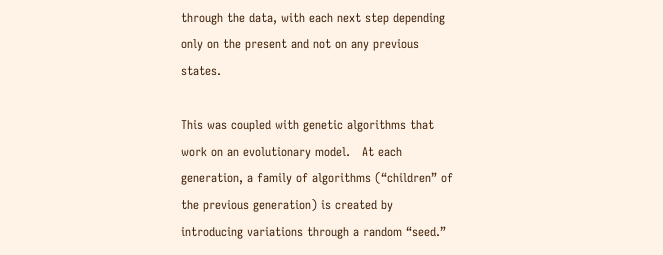through the data, with each next step depending only on the present and not on any previous states.

This was coupled with genetic algorithms that work on an evolutionary model.   At each generation, a family of algorithms (“children” of the previous generation) is created by introducing variations through a random “seed.”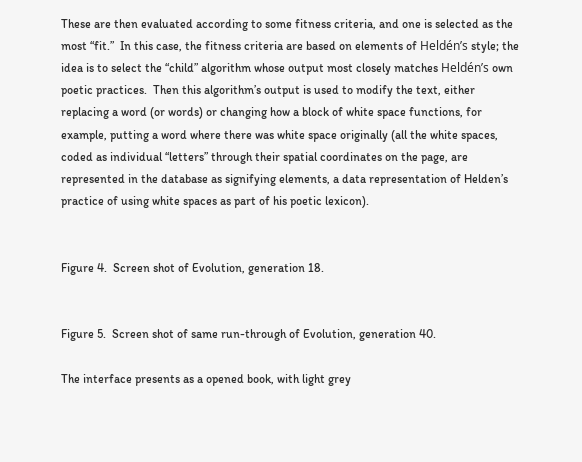These are then evaluated according to some fitness criteria, and one is selected as the most “fit.”  In this case, the fitness criteria are based on elements of Heldén’s style; the idea is to select the “child” algorithm whose output most closely matches Heldén’s own poetic practices.  Then this algorithm’s output is used to modify the text, either replacing a word (or words) or changing how a block of white space functions, for example, putting a word where there was white space originally (all the white spaces, coded as individual “letters” through their spatial coordinates on the page, are represented in the database as signifying elements, a data representation of Helden’s practice of using white spaces as part of his poetic lexicon).


Figure 4.  Screen shot of Evolution, generation 18.


Figure 5.  Screen shot of same run-through of Evolution, generation 40.

The interface presents as a opened book, with light grey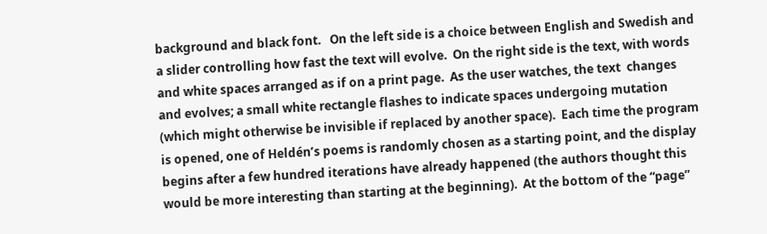background and black font.   On the left side is a choice between English and Swedish and a slider controlling how fast the text will evolve.  On the right side is the text, with words and white spaces arranged as if on a print page.  As the user watches, the text  changes and evolves; a small white rectangle flashes to indicate spaces undergoing mutation (which might otherwise be invisible if replaced by another space).  Each time the program is opened, one of Heldén’s poems is randomly chosen as a starting point, and the display begins after a few hundred iterations have already happened (the authors thought this would be more interesting than starting at the beginning).  At the bottom of the “page”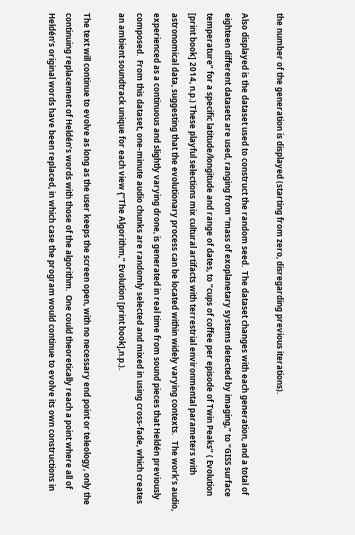the number of the generation is displayed (starting from zero, disregarding previous iterations).

Also displayed is the dataset used to construct the random seed.  The dataset changes with each generation, and a total of eighteen different datasets are used, ranging from “mass of exoplanetary systems detected by imaging,” to “GISS surface temperature” for a specific latitude/longitude and range of dates, to “cups of coffee per episode of Twin Peaks” ( Evolution [print book] 2014, n.p.) These playful selections mix cultural artifacts with terrestrial environmental parameters with astronomical data, suggesting that the evolutionary process can be located within widely varying contexts.   The work’s audio, experienced as a continuous and slightly varying drone, is generated in real time from sound pieces that Heldén previously composed.  From this dataset, one-minute audio chunks are randomly selected and mixed in using cross-fade, which creates an ambient soundtrack unique for each view {“The Algorithm,” Evolution [print book],n.p.).

The text will continue to evolve as long as the user keeps the screen open, with no necessary end point or teleology, only the continuing replacement of Heldén’s words with those of the algorithm.  One could theoretically reach a point where all of Heldén’s original words have been replaced, in which case the program would continue to evolve its own constructions in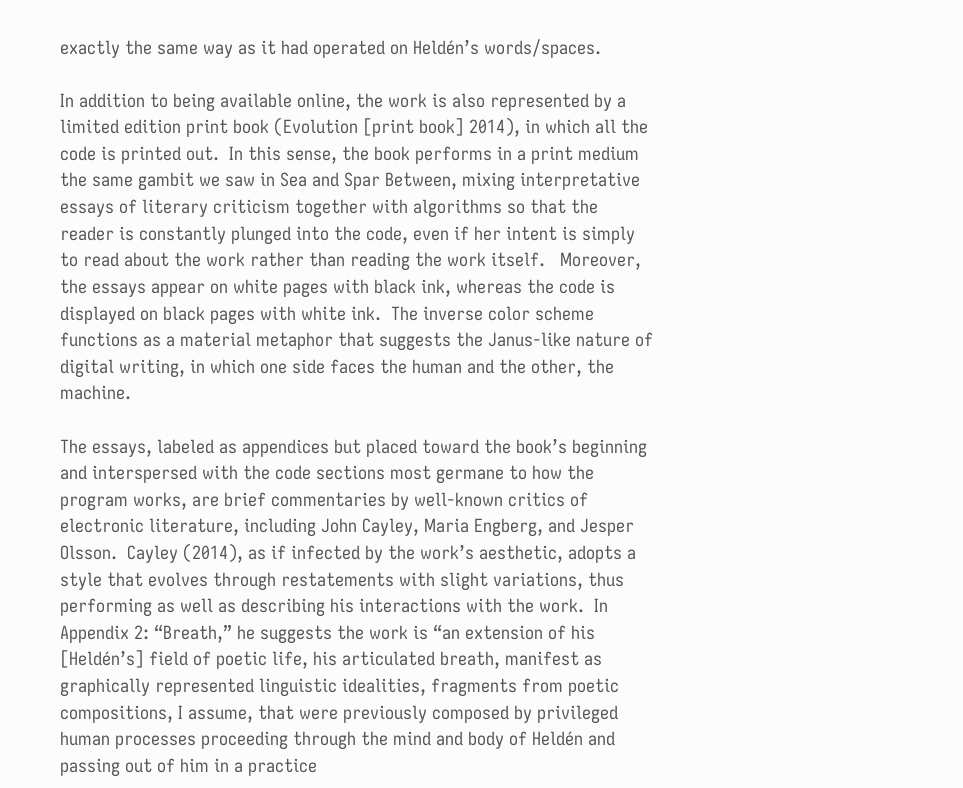exactly the same way as it had operated on Heldén’s words/spaces.

In addition to being available online, the work is also represented by a limited edition print book (Evolution [print book] 2014), in which all the code is printed out.  In this sense, the book performs in a print medium the same gambit we saw in Sea and Spar Between, mixing interpretative essays of literary criticism together with algorithms so that the reader is constantly plunged into the code, even if her intent is simply to read about the work rather than reading the work itself.   Moreover, the essays appear on white pages with black ink, whereas the code is displayed on black pages with white ink.  The inverse color scheme functions as a material metaphor that suggests the Janus-like nature of digital writing, in which one side faces the human and the other, the machine.

The essays, labeled as appendices but placed toward the book’s beginning and interspersed with the code sections most germane to how the program works, are brief commentaries by well-known critics of electronic literature, including John Cayley, Maria Engberg, and Jesper Olsson.  Cayley (2014), as if infected by the work’s aesthetic, adopts a style that evolves through restatements with slight variations, thus performing as well as describing his interactions with the work.  In Appendix 2: “Breath,” he suggests the work is “an extension of his [Heldén’s] field of poetic life, his articulated breath, manifest as graphically represented linguistic idealities, fragments from poetic compositions, I assume, that were previously composed by privileged human processes proceeding through the mind and body of Heldén and passing out of him in a practice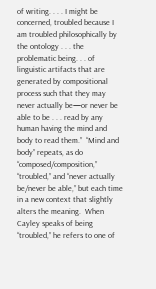of writing. . . . I might be concerned, troubled because I am troubled philosophically by the ontology . . . the problematic being. . . of linguistic artifacts that are generated by compositional process such that they may never actually be—or never be able to be . . . read by any human having the mind and body to read them.”  “Mind and body” repeats, as do “composed/composition,” “troubled,” and “never actually be/never be able,” but each time in a new context that slightly alters the meaning.  When Cayley speaks of being “troubled,” he refers to one of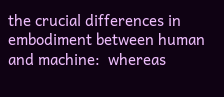the crucial differences in embodiment between human and machine:  whereas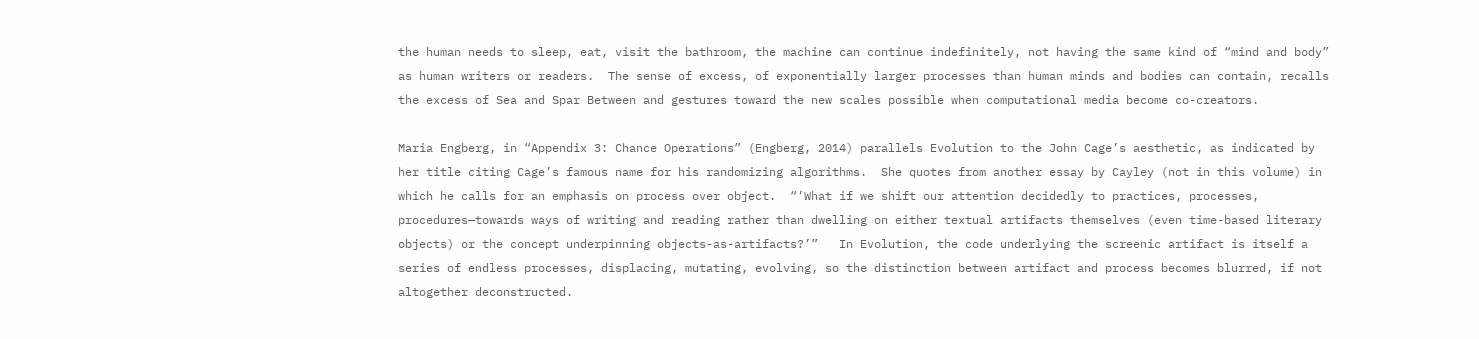the human needs to sleep, eat, visit the bathroom, the machine can continue indefinitely, not having the same kind of “mind and body” as human writers or readers.  The sense of excess, of exponentially larger processes than human minds and bodies can contain, recalls the excess of Sea and Spar Between and gestures toward the new scales possible when computational media become co-creators.

Maria Engberg, in “Appendix 3: Chance Operations” (Engberg, 2014) parallels Evolution to the John Cage’s aesthetic, as indicated by her title citing Cage’s famous name for his randomizing algorithms.  She quotes from another essay by Cayley (not in this volume) in which he calls for an emphasis on process over object.  “’What if we shift our attention decidedly to practices, processes, procedures—towards ways of writing and reading rather than dwelling on either textual artifacts themselves (even time-based literary objects) or the concept underpinning objects-as-artifacts?’”   In Evolution, the code underlying the screenic artifact is itself a series of endless processes, displacing, mutating, evolving, so the distinction between artifact and process becomes blurred, if not altogether deconstructed.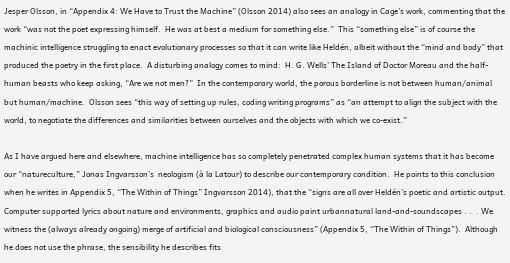Jesper Olsson, in “Appendix 4: We Have to Trust the Machine” (Olsson 2014) also sees an analogy in Cage’s work, commenting that the work “was not the poet expressing himself.  He was at best a medium for something else.”  This “something else” is of course the machinic intelligence struggling to enact evolutionary processes so that it can write like Heldén, albeit without the “mind and body” that produced the poetry in the first place.  A disturbing analogy comes to mind:  H. G. Wells’ The Island of Doctor Moreau and the half-human beasts who keep asking, “Are we not men?”  In the contemporary world, the porous borderline is not between human/animal but human/machine.  Olsson sees “this way of setting up rules, coding writing programs” as “an attempt to align the subject with the world, to negotiate the differences and similarities between ourselves and the objects with which we co-exist.”

As I have argued here and elsewhere, machine intelligence has so completely penetrated complex human systems that it has become our “natureculture,” Jonas Ingvarsson’s  neologism (à la Latour) to describe our contemporary condition.  He points to this conclusion when he writes in Appendix 5, “The Within of Things” Ingvarsson 2014), that the “signs are all over Heldén’s poetic and artistic output.  Computer supported lyrics about nature and environments, graphics and audio paint urbannatural land-and-soundscapes . .  . We witness the (always already ongoing) merge of artificial and biological consciousness” (Appendix 5, “The Within of Things”).  Although he does not use the phrase, the sensibility he describes fits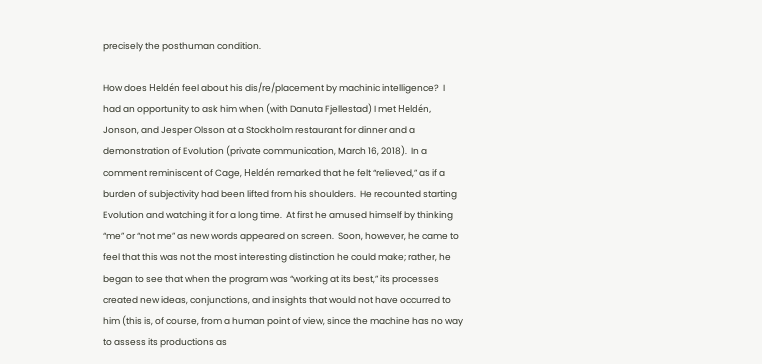precisely the posthuman condition.

How does Heldén feel about his dis/re/placement by machinic intelligence?  I had an opportunity to ask him when (with Danuta Fjellestad) I met Heldén, Jonson, and Jesper Olsson at a Stockholm restaurant for dinner and a demonstration of Evolution (private communication, March 16, 2018).  In a comment reminiscent of Cage, Heldén remarked that he felt “relieved,” as if a burden of subjectivity had been lifted from his shoulders.  He recounted starting Evolution and watching it for a long time.  At first he amused himself by thinking “me” or “not me” as new words appeared on screen.  Soon, however, he came to feel that this was not the most interesting distinction he could make; rather, he began to see that when the program was “working at its best,” its processes created new ideas, conjunctions, and insights that would not have occurred to him (this is, of course, from a human point of view, since the machine has no way to assess its productions as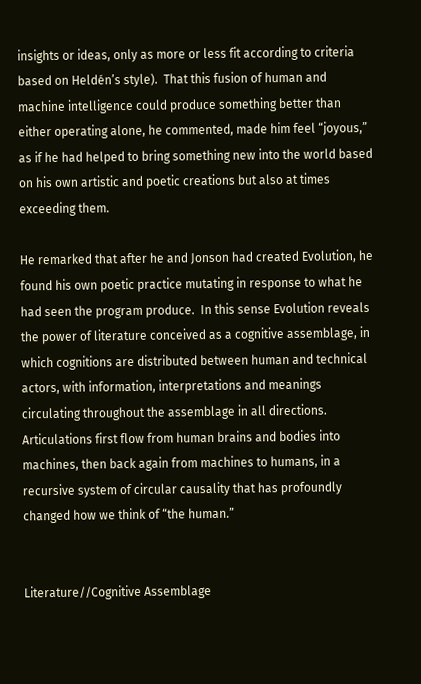insights or ideas, only as more or less fit according to criteria based on Heldén’s style).  That this fusion of human and machine intelligence could produce something better than either operating alone, he commented, made him feel “joyous,” as if he had helped to bring something new into the world based on his own artistic and poetic creations but also at times exceeding them.

He remarked that after he and Jonson had created Evolution, he found his own poetic practice mutating in response to what he had seen the program produce.  In this sense Evolution reveals the power of literature conceived as a cognitive assemblage, in which cognitions are distributed between human and technical actors, with information, interpretations and meanings circulating throughout the assemblage in all directions.  Articulations first flow from human brains and bodies into machines, then back again from machines to humans, in a recursive system of circular causality that has profoundly changed how we think of “the human.”


Literature//Cognitive Assemblage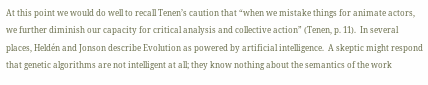At this point we would do well to recall Tenen’s caution that “when we mistake things for animate actors, we further diminish our capacity for critical analysis and collective action” (Tenen, p. 11).  In several places, Heldén and Jonson describe Evolution as powered by artificial intelligence.  A skeptic might respond that genetic algorithms are not intelligent at all; they know nothing about the semantics of the work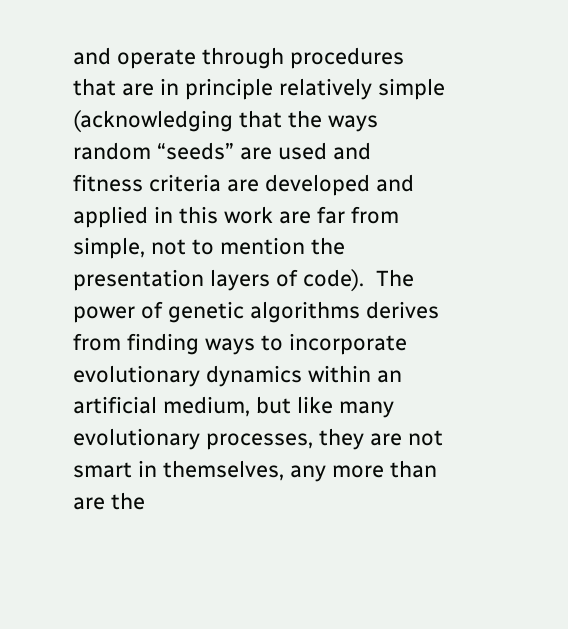and operate through procedures that are in principle relatively simple (acknowledging that the ways random “seeds” are used and fitness criteria are developed and applied in this work are far from simple, not to mention the presentation layers of code).  The power of genetic algorithms derives from finding ways to incorporate evolutionary dynamics within an artificial medium, but like many evolutionary processes, they are not smart in themselves, any more than are the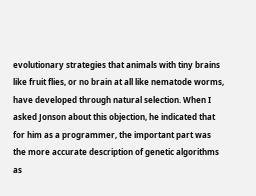evolutionary strategies that animals with tiny brains like fruit flies, or no brain at all like nematode worms, have developed through natural selection. When I asked Jonson about this objection, he indicated that for him as a programmer, the important part was the more accurate description of genetic algorithms as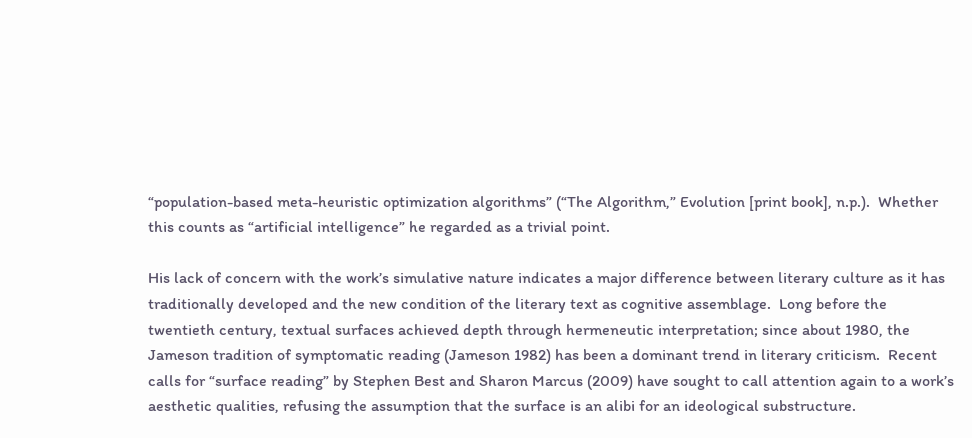“population-based meta-heuristic optimization algorithms” (“The Algorithm,” Evolution [print book], n.p.).  Whether this counts as “artificial intelligence” he regarded as a trivial point.

His lack of concern with the work’s simulative nature indicates a major difference between literary culture as it has traditionally developed and the new condition of the literary text as cognitive assemblage.  Long before the twentieth century, textual surfaces achieved depth through hermeneutic interpretation; since about 1980, the Jameson tradition of symptomatic reading (Jameson 1982) has been a dominant trend in literary criticism.  Recent calls for “surface reading” by Stephen Best and Sharon Marcus (2009) have sought to call attention again to a work’s aesthetic qualities, refusing the assumption that the surface is an alibi for an ideological substructure.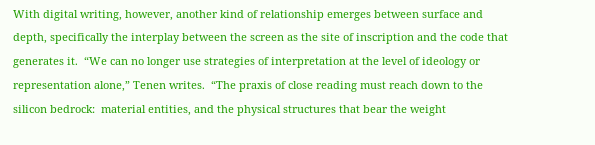With digital writing, however, another kind of relationship emerges between surface and depth, specifically the interplay between the screen as the site of inscription and the code that generates it.  “We can no longer use strategies of interpretation at the level of ideology or representation alone,” Tenen writes.  “The praxis of close reading must reach down to the silicon bedrock:  material entities, and the physical structures that bear the weight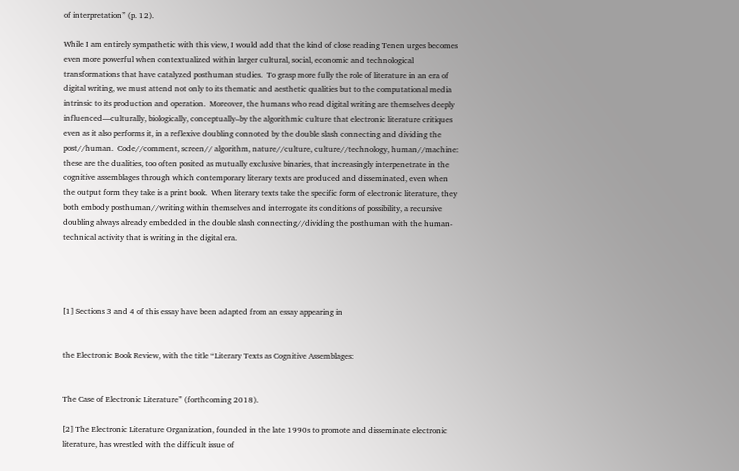of interpretation” (p. 12).

While I am entirely sympathetic with this view, I would add that the kind of close reading Tenen urges becomes even more powerful when contextualized within larger cultural, social, economic and technological transformations that have catalyzed posthuman studies.  To grasp more fully the role of literature in an era of digital writing, we must attend not only to its thematic and aesthetic qualities but to the computational media intrinsic to its production and operation.  Moreover, the humans who read digital writing are themselves deeply influenced—culturally, biologically, conceptually–by the algorithmic culture that electronic literature critiques even as it also performs it, in a reflexive doubling connoted by the double slash connecting and dividing the post//human.  Code//comment, screen// algorithm, nature//culture, culture//technology, human//machine:  these are the dualities, too often posited as mutually exclusive binaries, that increasingly interpenetrate in the cognitive assemblages through which contemporary literary texts are produced and disseminated, even when the output form they take is a print book.  When literary texts take the specific form of electronic literature, they both embody posthuman//writing within themselves and interrogate its conditions of possibility, a recursive doubling always already embedded in the double slash connecting//dividing the posthuman with the human-technical activity that is writing in the digital era.




[1] Sections 3 and 4 of this essay have been adapted from an essay appearing in


the Electronic Book Review, with the title “Literary Texts as Cognitive Assemblages:


The Case of Electronic Literature” (forthcoming 2018).

[2] The Electronic Literature Organization, founded in the late 1990s to promote and disseminate electronic literature, has wrestled with the difficult issue of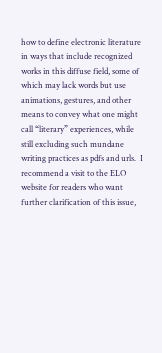how to define electronic literature in ways that include recognized works in this diffuse field, some of which may lack words but use animations, gestures, and other means to convey what one might call “literary” experiences, while still excluding such mundane writing practices as pdfs and urls.  I recommend a visit to the ELO website for readers who want further clarification of this issue,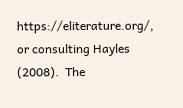https://eliterature.org/, or consulting Hayles (2008).  The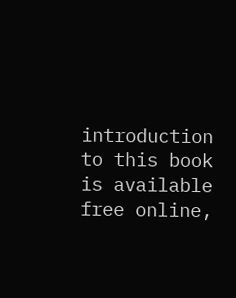introduction to this book is available free online,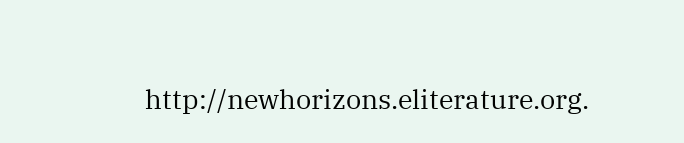http://newhorizons.eliterature.org.